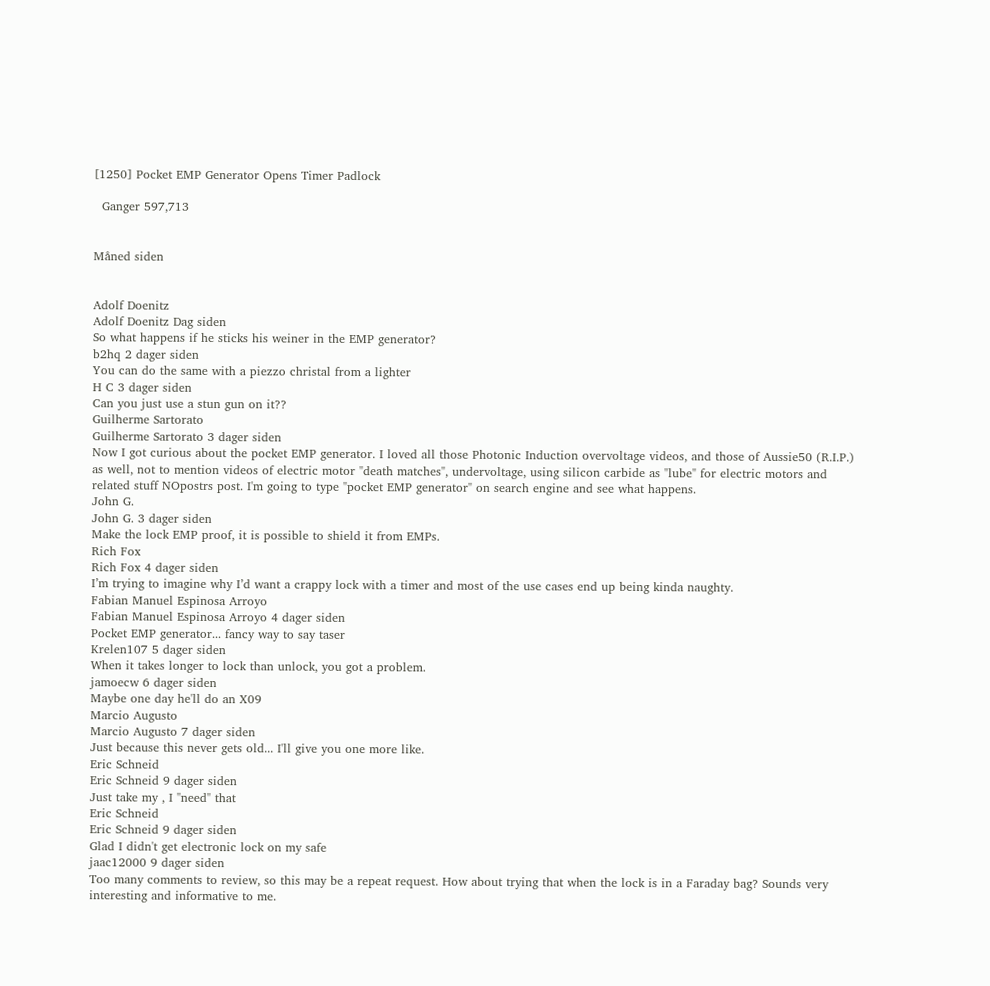[1250] Pocket EMP Generator Opens Timer Padlock

  Ganger 597,713


Måned siden


Adolf Doenitz
Adolf Doenitz Dag siden
So what happens if he sticks his weiner in the EMP generator?
b2hq 2 dager siden
You can do the same with a piezzo christal from a lighter
H C 3 dager siden
Can you just use a stun gun on it??
Guilherme Sartorato
Guilherme Sartorato 3 dager siden
Now I got curious about the pocket EMP generator. I loved all those Photonic Induction overvoltage videos, and those of Aussie50 (R.I.P.) as well, not to mention videos of electric motor "death matches", undervoltage, using silicon carbide as "lube" for electric motors and related stuff NOpostrs post. I'm going to type "pocket EMP generator" on search engine and see what happens.
John G.
John G. 3 dager siden
Make the lock EMP proof, it is possible to shield it from EMPs.
Rich Fox
Rich Fox 4 dager siden
I’m trying to imagine why I’d want a crappy lock with a timer and most of the use cases end up being kinda naughty.
Fabian Manuel Espinosa Arroyo
Fabian Manuel Espinosa Arroyo 4 dager siden
Pocket EMP generator... fancy way to say taser
Krelen107 5 dager siden
When it takes longer to lock than unlock, you got a problem.
jamoecw 6 dager siden
Maybe one day he'll do an X09
Marcio Augusto
Marcio Augusto 7 dager siden
Just because this never gets old... I'll give you one more like.
Eric Schneid
Eric Schneid 9 dager siden
Just take my , I "need" that
Eric Schneid
Eric Schneid 9 dager siden
Glad I didn't get electronic lock on my safe
jaac12000 9 dager siden
Too many comments to review, so this may be a repeat request. How about trying that when the lock is in a Faraday bag? Sounds very interesting and informative to me.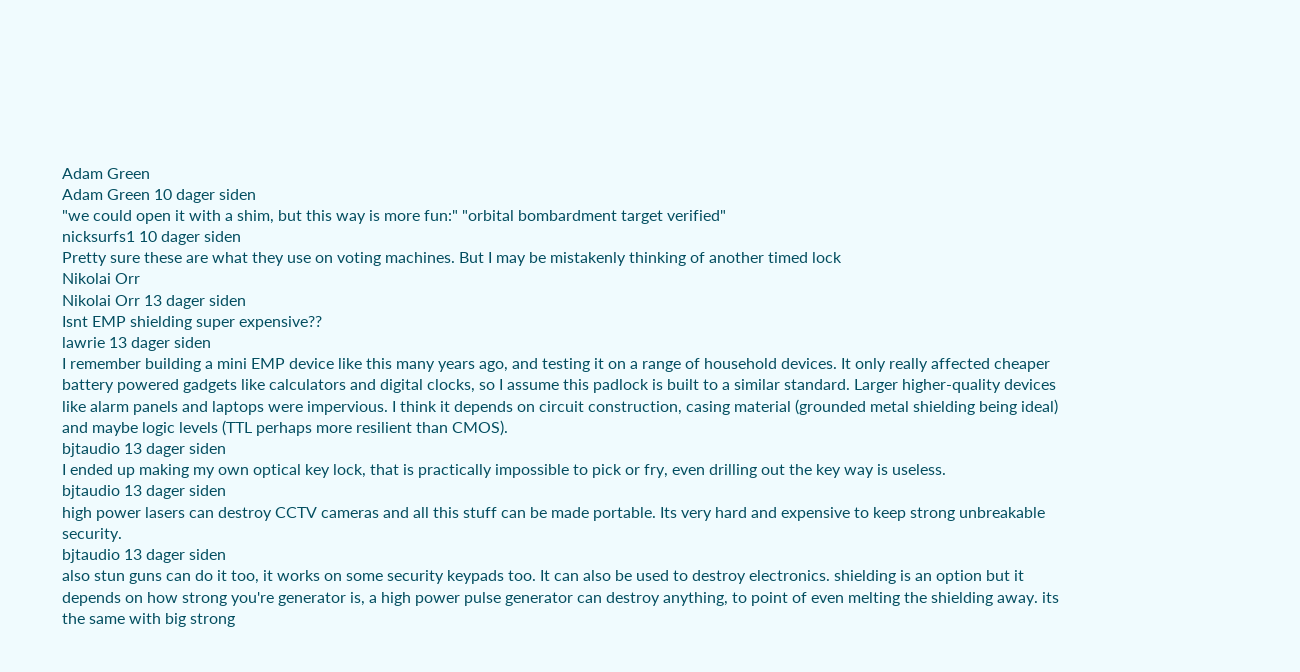Adam Green
Adam Green 10 dager siden
"we could open it with a shim, but this way is more fun:" "orbital bombardment target verified"
nicksurfs1 10 dager siden
Pretty sure these are what they use on voting machines. But I may be mistakenly thinking of another timed lock
Nikolai Orr
Nikolai Orr 13 dager siden
Isnt EMP shielding super expensive??
lawrie 13 dager siden
I remember building a mini EMP device like this many years ago, and testing it on a range of household devices. It only really affected cheaper battery powered gadgets like calculators and digital clocks, so I assume this padlock is built to a similar standard. Larger higher-quality devices like alarm panels and laptops were impervious. I think it depends on circuit construction, casing material (grounded metal shielding being ideal) and maybe logic levels (TTL perhaps more resilient than CMOS).
bjtaudio 13 dager siden
I ended up making my own optical key lock, that is practically impossible to pick or fry, even drilling out the key way is useless.
bjtaudio 13 dager siden
high power lasers can destroy CCTV cameras and all this stuff can be made portable. Its very hard and expensive to keep strong unbreakable security.
bjtaudio 13 dager siden
also stun guns can do it too, it works on some security keypads too. It can also be used to destroy electronics. shielding is an option but it depends on how strong you're generator is, a high power pulse generator can destroy anything, to point of even melting the shielding away. its the same with big strong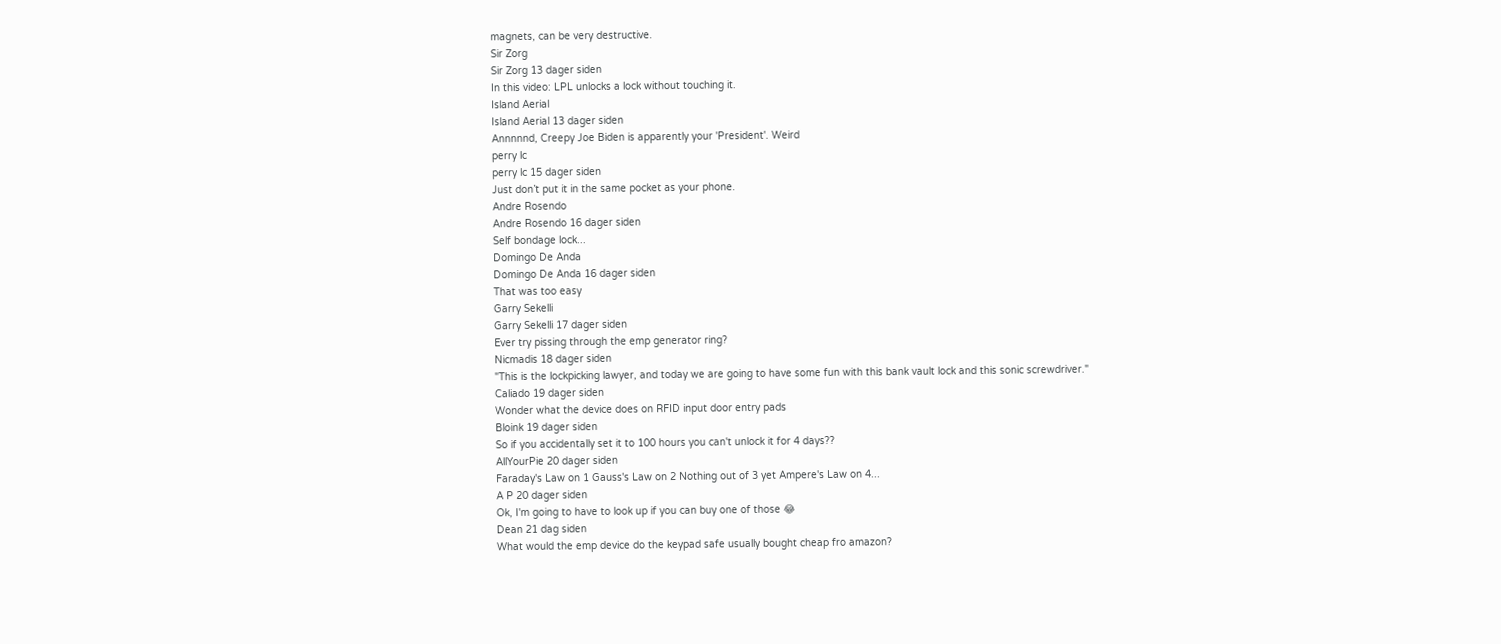magnets, can be very destructive.
Sir Zorg
Sir Zorg 13 dager siden
In this video: LPL unlocks a lock without touching it.
Island Aerial
Island Aerial 13 dager siden
Annnnnd, Creepy Joe Biden is apparently your 'President'. Weird
perry lc
perry lc 15 dager siden
Just don’t put it in the same pocket as your phone.
Andre Rosendo
Andre Rosendo 16 dager siden
Self bondage lock...
Domingo De Anda
Domingo De Anda 16 dager siden
That was too easy
Garry Sekelli
Garry Sekelli 17 dager siden
Ever try pissing through the emp generator ring?
Nicmadis 18 dager siden
"This is the lockpicking lawyer, and today we are going to have some fun with this bank vault lock and this sonic screwdriver."
Caliado 19 dager siden
Wonder what the device does on RFID input door entry pads
Bloink 19 dager siden
So if you accidentally set it to 100 hours you can't unlock it for 4 days??
AllYourPie 20 dager siden
Faraday's Law on 1 Gauss's Law on 2 Nothing out of 3 yet Ampere's Law on 4...
A P 20 dager siden
Ok, I'm going to have to look up if you can buy one of those 😂
Dean 21 dag siden
What would the emp device do the keypad safe usually bought cheap fro amazon?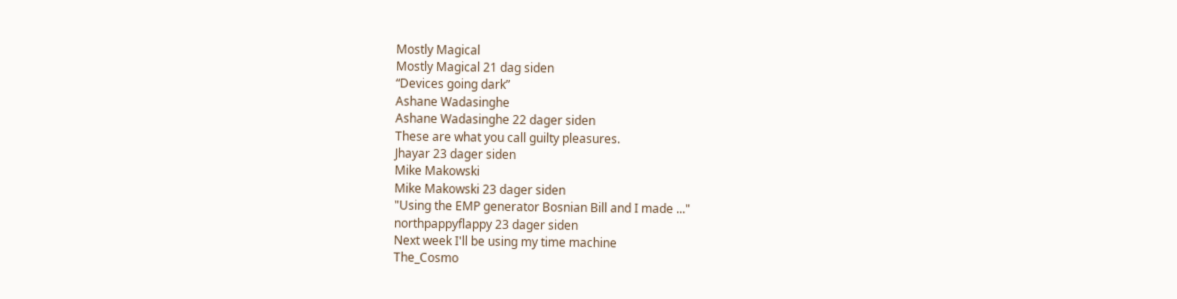Mostly Magical
Mostly Magical 21 dag siden
“Devices going dark”
Ashane Wadasinghe
Ashane Wadasinghe 22 dager siden
These are what you call guilty pleasures.
Jhayar 23 dager siden
Mike Makowski
Mike Makowski 23 dager siden
"Using the EMP generator Bosnian Bill and I made ..."
northpappyflappy 23 dager siden
Next week I'll be using my time machine
The_Cosmo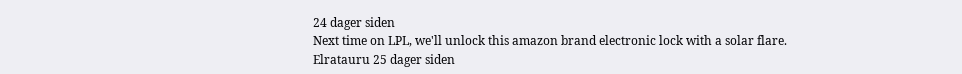24 dager siden
Next time on LPL, we'll unlock this amazon brand electronic lock with a solar flare.
Elratauru 25 dager siden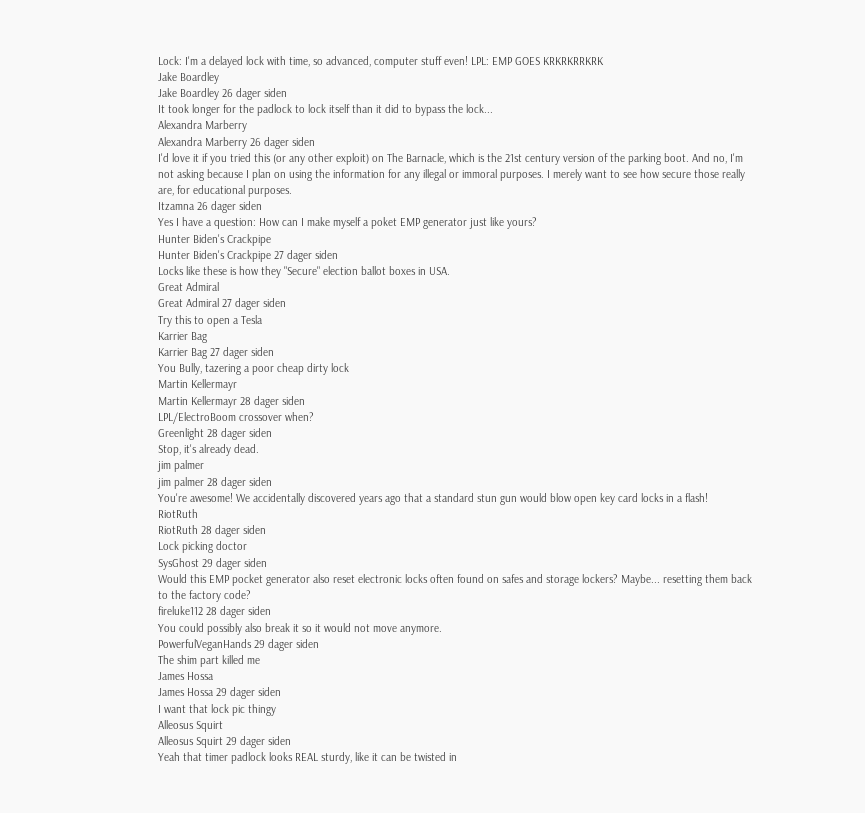Lock: I'm a delayed lock with time, so advanced, computer stuff even! LPL: EMP GOES KRKRKRRKRK
Jake Boardley
Jake Boardley 26 dager siden
It took longer for the padlock to lock itself than it did to bypass the lock...
Alexandra Marberry
Alexandra Marberry 26 dager siden
I'd love it if you tried this (or any other exploit) on The Barnacle, which is the 21st century version of the parking boot. And no, I'm not asking because I plan on using the information for any illegal or immoral purposes. I merely want to see how secure those really are, for educational purposes.
Itzamna 26 dager siden
Yes I have a question: How can I make myself a poket EMP generator just like yours?
Hunter Biden's Crackpipe
Hunter Biden's Crackpipe 27 dager siden
Locks like these is how they "Secure" election ballot boxes in USA.
Great Admiral
Great Admiral 27 dager siden
Try this to open a Tesla
Karrier Bag
Karrier Bag 27 dager siden
You Bully, tazering a poor cheap dirty lock
Martin Kellermayr
Martin Kellermayr 28 dager siden
LPL/ElectroBoom crossover when?
Greenlight 28 dager siden
Stop, it's already dead.
jim palmer
jim palmer 28 dager siden
You're awesome! We accidentally discovered years ago that a standard stun gun would blow open key card locks in a flash!
RiotRuth
RiotRuth 28 dager siden
Lock picking doctor
SysGhost 29 dager siden
Would this EMP pocket generator also reset electronic locks often found on safes and storage lockers? Maybe... resetting them back to the factory code?
fireluke112 28 dager siden
You could possibly also break it so it would not move anymore.
PowerfulVeganHands 29 dager siden
The shim part killed me
James Hossa
James Hossa 29 dager siden
I want that lock pic thingy
Alleosus Squirt
Alleosus Squirt 29 dager siden
Yeah that timer padlock looks REAL sturdy, like it can be twisted in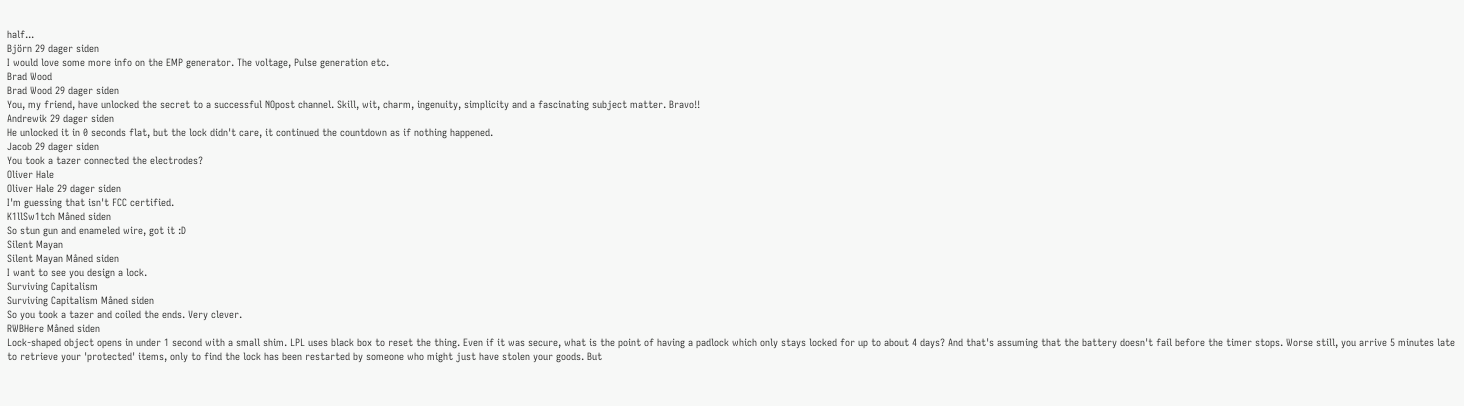half...
Björn 29 dager siden
I would love some more info on the EMP generator. The voltage, Pulse generation etc.
Brad Wood
Brad Wood 29 dager siden
You, my friend, have unlocked the secret to a successful NOpost channel. Skill, wit, charm, ingenuity, simplicity and a fascinating subject matter. Bravo!!
Andrewik 29 dager siden
He unlocked it in 0 seconds flat, but the lock didn't care, it continued the countdown as if nothing happened.
Jacob 29 dager siden
You took a tazer connected the electrodes?
Oliver Hale
Oliver Hale 29 dager siden
I'm guessing that isn't FCC certified.
K1llSw1tch Måned siden
So stun gun and enameled wire, got it :D
Silent Mayan
Silent Mayan Måned siden
I want to see you design a lock.
Surviving Capitalism
Surviving Capitalism Måned siden
So you took a tazer and coiled the ends. Very clever.
RWBHere Måned siden
Lock-shaped object opens in under 1 second with a small shim. LPL uses black box to reset the thing. Even if it was secure, what is the point of having a padlock which only stays locked for up to about 4 days? And that's assuming that the battery doesn't fail before the timer stops. Worse still, you arrive 5 minutes late to retrieve your 'protected' items, only to find the lock has been restarted by someone who might just have stolen your goods. But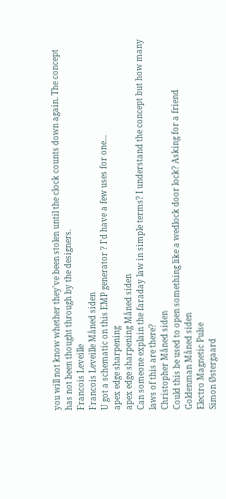you will not know whether they've been stolen until the clock counts down again. The concept has not been thought through by the designers.
Francois Leveille
Francois Leveille Måned siden
U got a schematic on this EMP generator ? I'd have a few uses for one...
apex edge sharpening
apex edge sharpening Måned siden
Can someone explain the faraday law in simple terms? I understand the concept but how many laws of this are there?
Christopher Måned siden
Could this be used to open something like a wedlock door lock? Asking for a friend
Goldenman Måned siden
Electro Magnetic Pulse
Simon Østergaard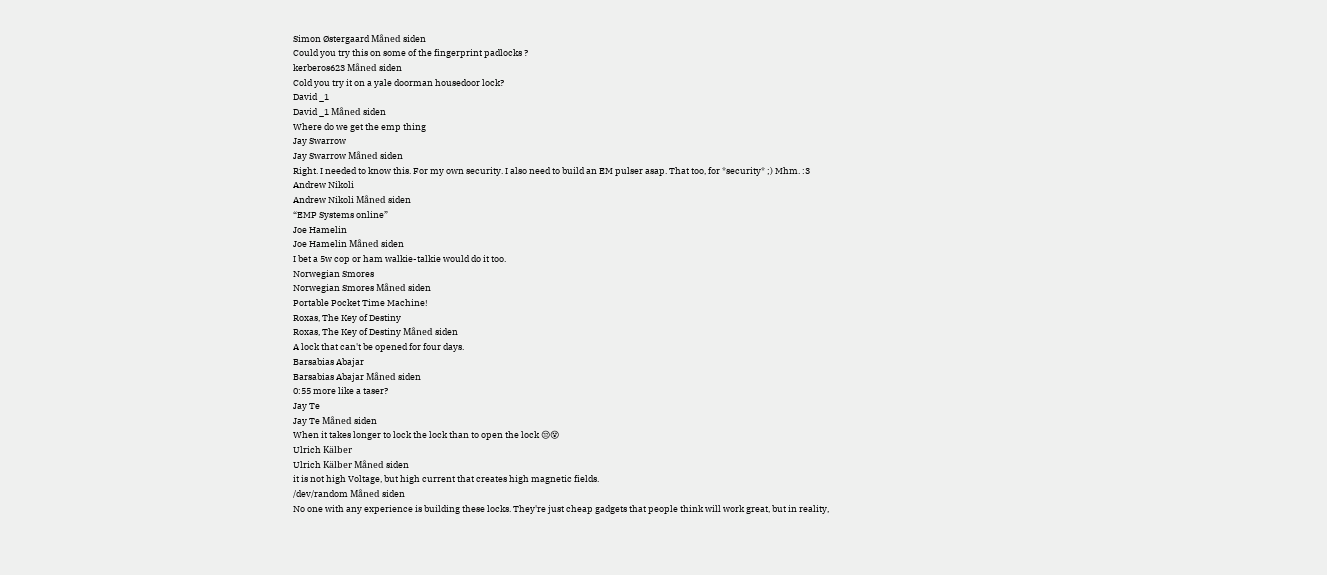Simon Østergaard Måned siden
Could you try this on some of the fingerprint padlocks ?
kerberos623 Måned siden
Cold you try it on a yale doorman housedoor lock?
David _1
David _1 Måned siden
Where do we get the emp thing
Jay Swarrow
Jay Swarrow Måned siden
Right. I needed to know this. For my own security. I also need to build an EM pulser asap. That too, for *security* ;) Mhm. :3
Andrew Nikoli
Andrew Nikoli Måned siden
“EMP Systems online”
Joe Hamelin
Joe Hamelin Måned siden
I bet a 5w cop or ham walkie-talkie would do it too.
Norwegian Smores
Norwegian Smores Måned siden
Portable Pocket Time Machine!
Roxas, The Key of Destiny
Roxas, The Key of Destiny Måned siden
A lock that can't be opened for four days.
Barsabias Abajar
Barsabias Abajar Måned siden
0:55 more like a taser?
Jay Te
Jay Te Måned siden
When it takes longer to lock the lock than to open the lock 😒😵
Ulrich Kälber
Ulrich Kälber Måned siden
it is not high Voltage, but high current that creates high magnetic fields.
/dev/random Måned siden
No one with any experience is building these locks. They're just cheap gadgets that people think will work great, but in reality,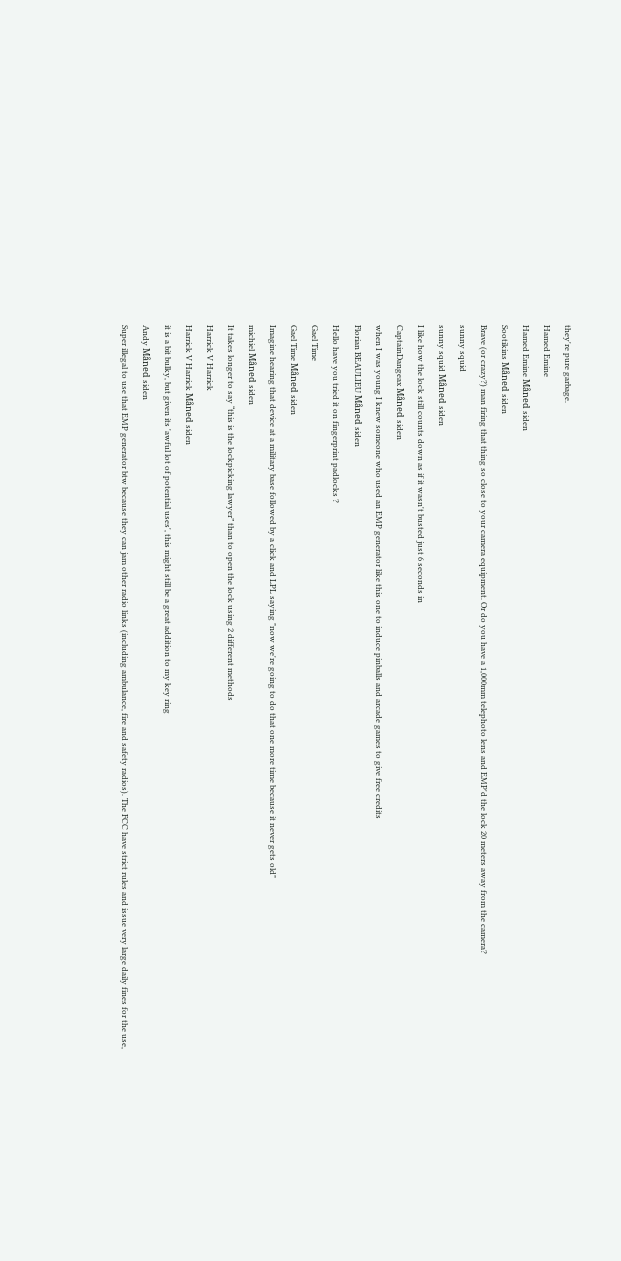they're pure garbage.
Hamed Emine
Hamed Emine Måned siden
Sootikins Måned siden
Brave (or crazy?) man firing that thing so close to your camera equipment. Or do you have a 1,000mm telephoto lens and EMP'd the lock 20 meters away from the camera?
sunny squid
sunny squid Måned siden
I like how the lock still counts down as if it wasn't busted just 6 seconds in
CaptainDangeax Måned siden
when I was young I knew someone who used an EMP generator like this one to induce pinballs and arcade games to give free credits
Florian BEAULIEU Måned siden
Hello have you tried it on fingerprint padlocks ?
Gael Time
Gael Time Måned siden
Imagine hearing that device at a military base followed by a click and LPL saying "now we're going to do that one more time because it never gets old"
michiel Måned siden
It takes longer to say “this is the lockpicking lawyer” than to open the lock using 2 different methods
Harrick V Harrick
Harrick V Harrick Måned siden
it is a bit bulky, but given its 'awful lot of potential uses', this might still be a great addition to my key ring
Andy Måned siden
Super illegal to use that EMP generator btw because they can jam other radio links (including ambulance, fire and safety radios). The FCC have strict rules and issue very large daily fines for the use,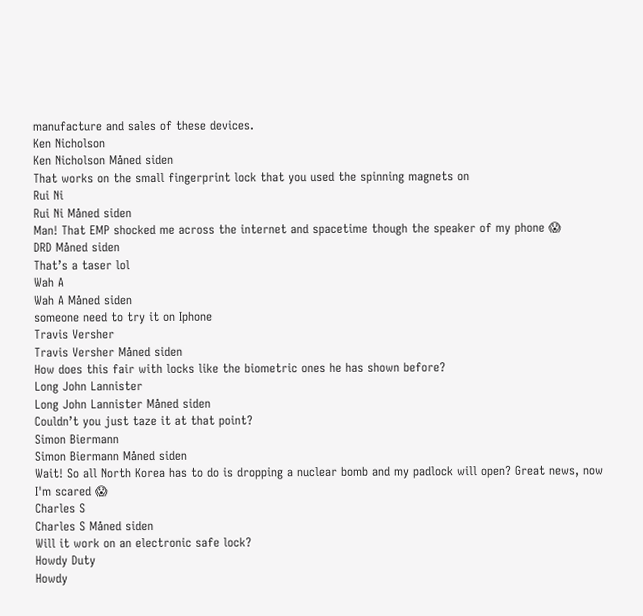manufacture and sales of these devices.
Ken Nicholson
Ken Nicholson Måned siden
That works on the small fingerprint lock that you used the spinning magnets on
Rui Ni
Rui Ni Måned siden
Man! That EMP shocked me across the internet and spacetime though the speaker of my phone 😱
DRD Måned siden
That’s a taser lol
Wah A
Wah A Måned siden
someone need to try it on Iphone
Travis Versher
Travis Versher Måned siden
How does this fair with locks like the biometric ones he has shown before?
Long John Lannister
Long John Lannister Måned siden
Couldn’t you just taze it at that point?
Simon Biermann
Simon Biermann Måned siden
Wait! So all North Korea has to do is dropping a nuclear bomb and my padlock will open? Great news, now I'm scared 😱
Charles S
Charles S Måned siden
Will it work on an electronic safe lock?
Howdy Duty
Howdy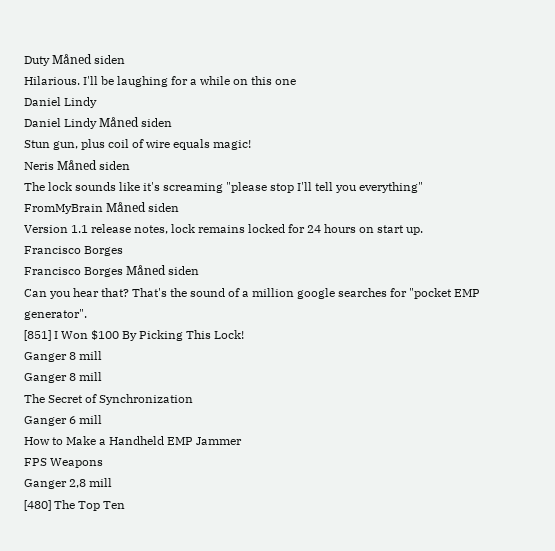Duty Måned siden
Hilarious. I'll be laughing for a while on this one
Daniel Lindy
Daniel Lindy Måned siden
Stun gun, plus coil of wire equals magic!
Neris Måned siden
The lock sounds like it's screaming "please stop I'll tell you everything"
FromMyBrain Måned siden
Version 1.1 release notes, lock remains locked for 24 hours on start up.
Francisco Borges
Francisco Borges Måned siden
Can you hear that? That's the sound of a million google searches for "pocket EMP generator".
[851] I Won $100 By Picking This Lock!
Ganger 8 mill
Ganger 8 mill
The Secret of Synchronization
Ganger 6 mill
How to Make a Handheld EMP Jammer
FPS Weapons
Ganger 2,8 mill
[480] The Top Ten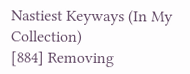Nastiest Keyways (In My Collection)
[884] Removing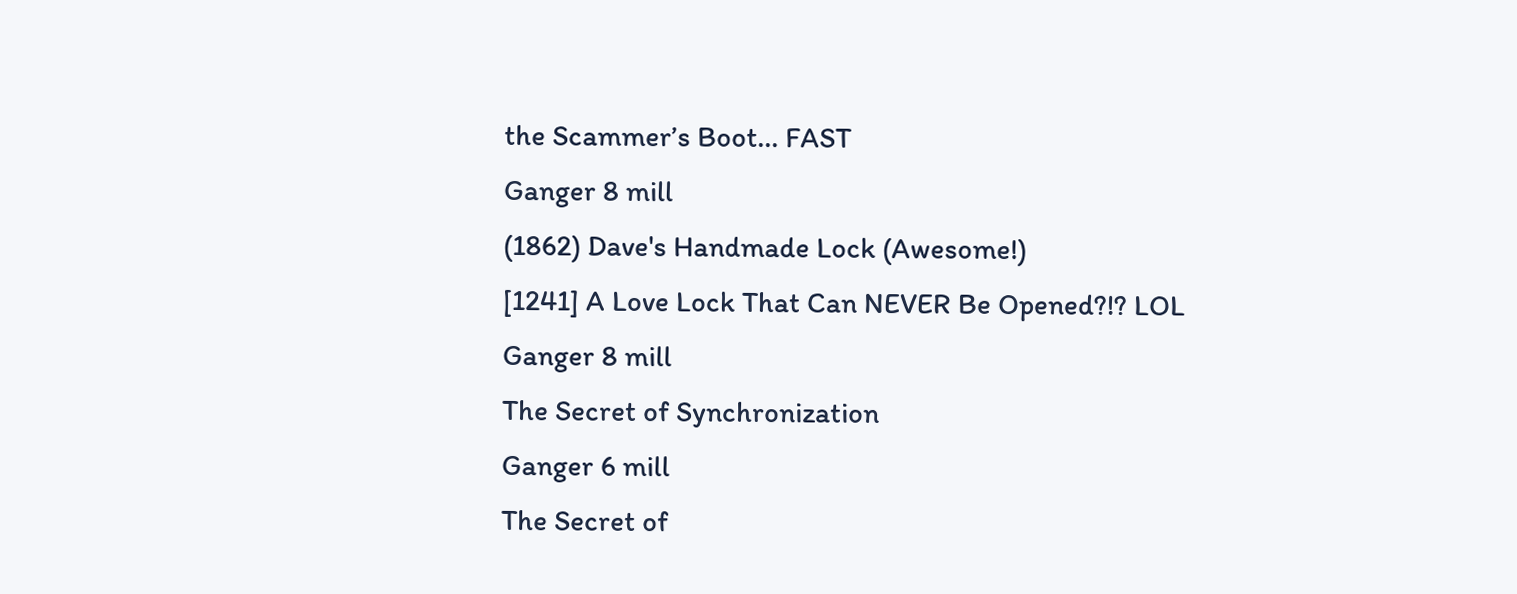the Scammer’s Boot... FAST
Ganger 8 mill
(1862) Dave's Handmade Lock (Awesome!)
[1241] A Love Lock That Can NEVER Be Opened?!? LOL
Ganger 8 mill
The Secret of Synchronization
Ganger 6 mill
The Secret of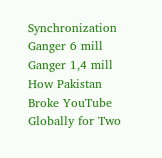Synchronization
Ganger 6 mill
Ganger 1,4 mill
How Pakistan Broke YouTube Globally for Two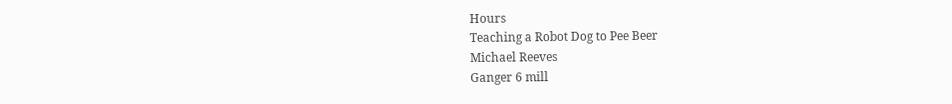Hours
Teaching a Robot Dog to Pee Beer
Michael Reeves
Ganger 6 mill